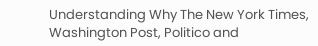Understanding Why The New York Times, Washington Post, Politico and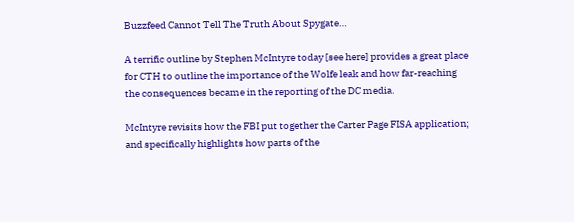Buzzfeed Cannot Tell The Truth About Spygate…

A terrific outline by Stephen McIntyre today [see here] provides a great place for CTH to outline the importance of the Wolfe leak and how far-reaching the consequences became in the reporting of the DC media.

McIntyre revisits how the FBI put together the Carter Page FISA application; and specifically highlights how parts of the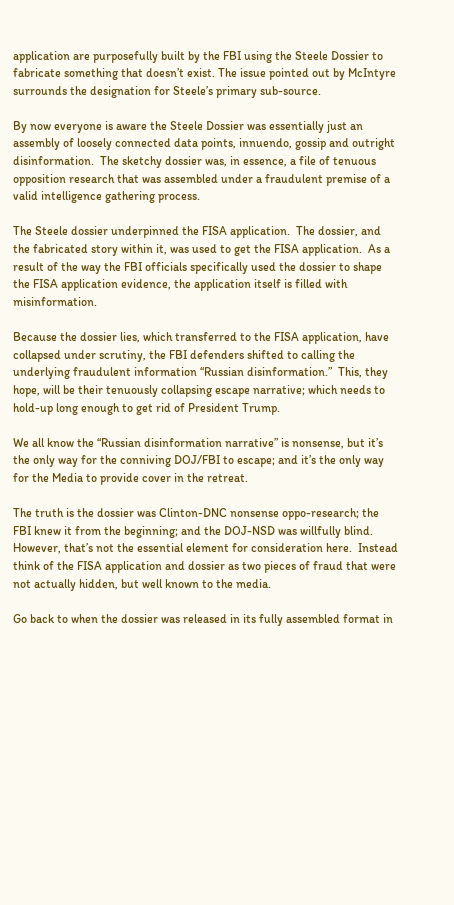application are purposefully built by the FBI using the Steele Dossier to fabricate something that doesn’t exist. The issue pointed out by McIntyre surrounds the designation for Steele’s primary sub-source.

By now everyone is aware the Steele Dossier was essentially just an assembly of loosely connected data points, innuendo, gossip and outright disinformation.  The sketchy dossier was, in essence, a file of tenuous opposition research that was assembled under a fraudulent premise of a valid intelligence gathering process.

The Steele dossier underpinned the FISA application.  The dossier, and the fabricated story within it, was used to get the FISA application.  As a result of the way the FBI officials specifically used the dossier to shape the FISA application evidence, the application itself is filled with misinformation.

Because the dossier lies, which transferred to the FISA application, have collapsed under scrutiny, the FBI defenders shifted to calling the underlying fraudulent information “Russian disinformation.”  This, they hope, will be their tenuously collapsing escape narrative; which needs to hold-up long enough to get rid of President Trump.

We all know the “Russian disinformation narrative” is nonsense, but it’s the only way for the conniving DOJ/FBI to escape; and it’s the only way for the Media to provide cover in the retreat.

The truth is the dossier was Clinton-DNC nonsense oppo-research; the FBI knew it from the beginning; and the DOJ-NSD was willfully blind.  However, that’s not the essential element for consideration here.  Instead think of the FISA application and dossier as two pieces of fraud that were not actually hidden, but well known to the media.

Go back to when the dossier was released in its fully assembled format in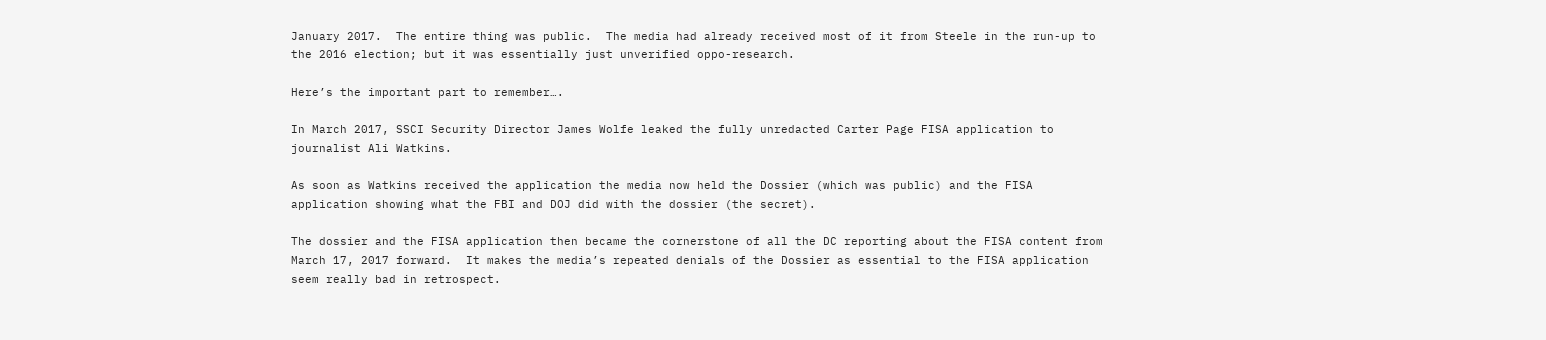January 2017.  The entire thing was public.  The media had already received most of it from Steele in the run-up to the 2016 election; but it was essentially just unverified oppo-research.

Here’s the important part to remember….

In March 2017, SSCI Security Director James Wolfe leaked the fully unredacted Carter Page FISA application to journalist Ali Watkins.

As soon as Watkins received the application the media now held the Dossier (which was public) and the FISA application showing what the FBI and DOJ did with the dossier (the secret).

The dossier and the FISA application then became the cornerstone of all the DC reporting about the FISA content from March 17, 2017 forward.  It makes the media’s repeated denials of the Dossier as essential to the FISA application seem really bad in retrospect.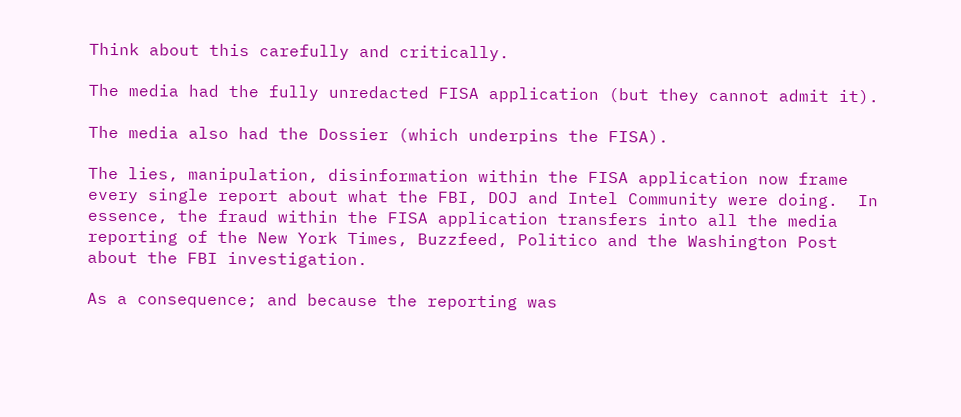Think about this carefully and critically.

The media had the fully unredacted FISA application (but they cannot admit it).

The media also had the Dossier (which underpins the FISA).

The lies, manipulation, disinformation within the FISA application now frame every single report about what the FBI, DOJ and Intel Community were doing.  In essence, the fraud within the FISA application transfers into all the media reporting of the New York Times, Buzzfeed, Politico and the Washington Post about the FBI investigation.

As a consequence; and because the reporting was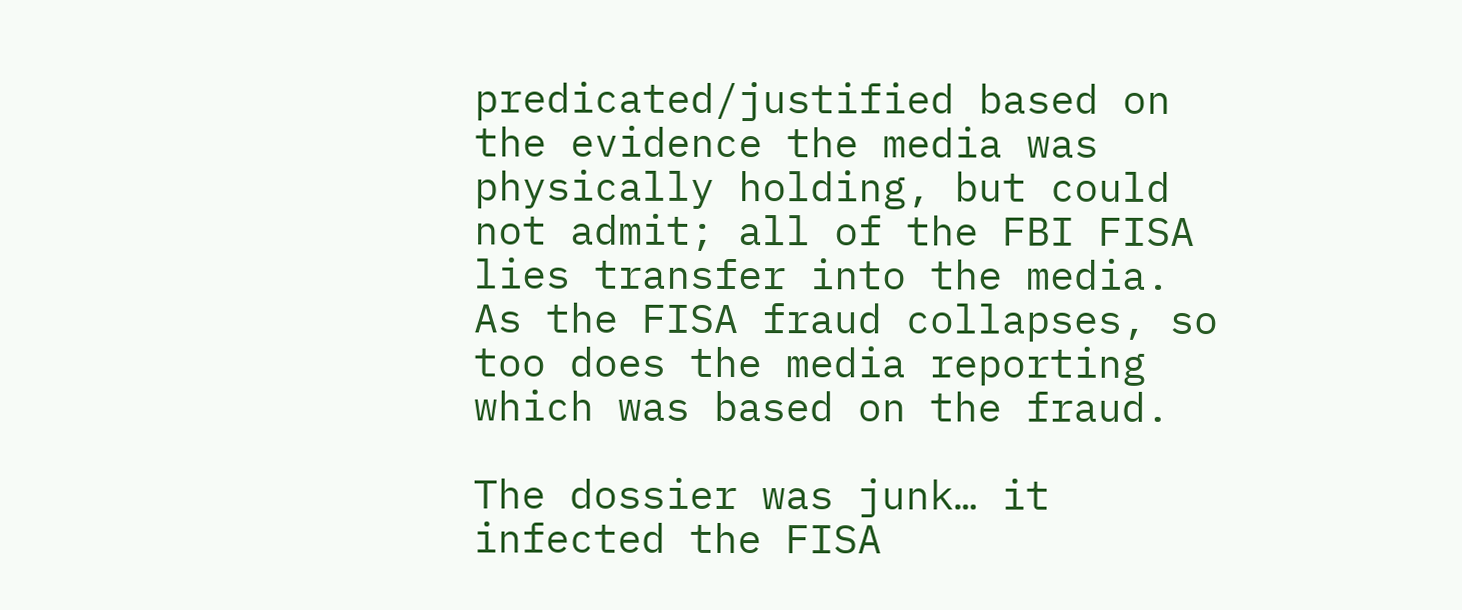predicated/justified based on the evidence the media was physically holding, but could not admit; all of the FBI FISA lies transfer into the media.  As the FISA fraud collapses, so too does the media reporting which was based on the fraud.

The dossier was junk… it infected the FISA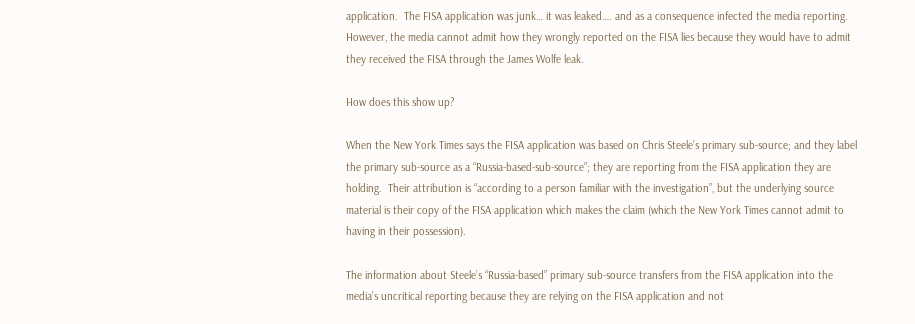application.  The FISA application was junk… it was leaked…. and as a consequence infected the media reporting.  However, the media cannot admit how they wrongly reported on the FISA lies because they would have to admit they received the FISA through the James Wolfe leak.

How does this show up?

When the New York Times says the FISA application was based on Chris Steele’s primary sub-source; and they label the primary sub-source as a “Russia-based-sub-source”; they are reporting from the FISA application they are holding.  Their attribution is “according to a person familiar with the investigation”, but the underlying source material is their copy of the FISA application which makes the claim (which the New York Times cannot admit to having in their possession).

The information about Steele’s “Russia-based” primary sub-source transfers from the FISA application into the media’s uncritical reporting because they are relying on the FISA application and not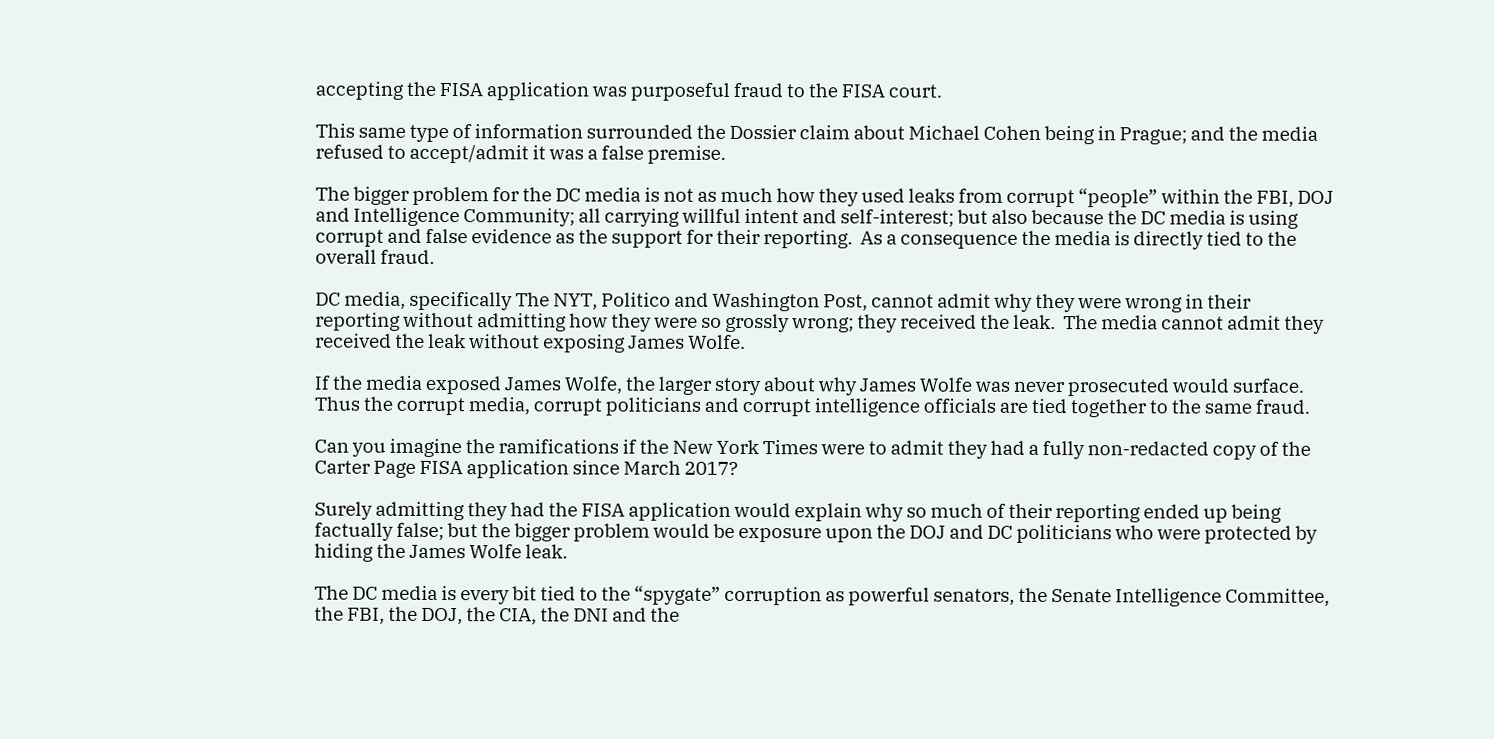accepting the FISA application was purposeful fraud to the FISA court.

This same type of information surrounded the Dossier claim about Michael Cohen being in Prague; and the media refused to accept/admit it was a false premise.

The bigger problem for the DC media is not as much how they used leaks from corrupt “people” within the FBI, DOJ and Intelligence Community; all carrying willful intent and self-interest; but also because the DC media is using corrupt and false evidence as the support for their reporting.  As a consequence the media is directly tied to the overall fraud.

DC media, specifically The NYT, Politico and Washington Post, cannot admit why they were wrong in their reporting without admitting how they were so grossly wrong; they received the leak.  The media cannot admit they received the leak without exposing James Wolfe.

If the media exposed James Wolfe, the larger story about why James Wolfe was never prosecuted would surface.  Thus the corrupt media, corrupt politicians and corrupt intelligence officials are tied together to the same fraud.

Can you imagine the ramifications if the New York Times were to admit they had a fully non-redacted copy of the Carter Page FISA application since March 2017?

Surely admitting they had the FISA application would explain why so much of their reporting ended up being factually false; but the bigger problem would be exposure upon the DOJ and DC politicians who were protected by hiding the James Wolfe leak.

The DC media is every bit tied to the “spygate” corruption as powerful senators, the Senate Intelligence Committee, the FBI, the DOJ, the CIA, the DNI and the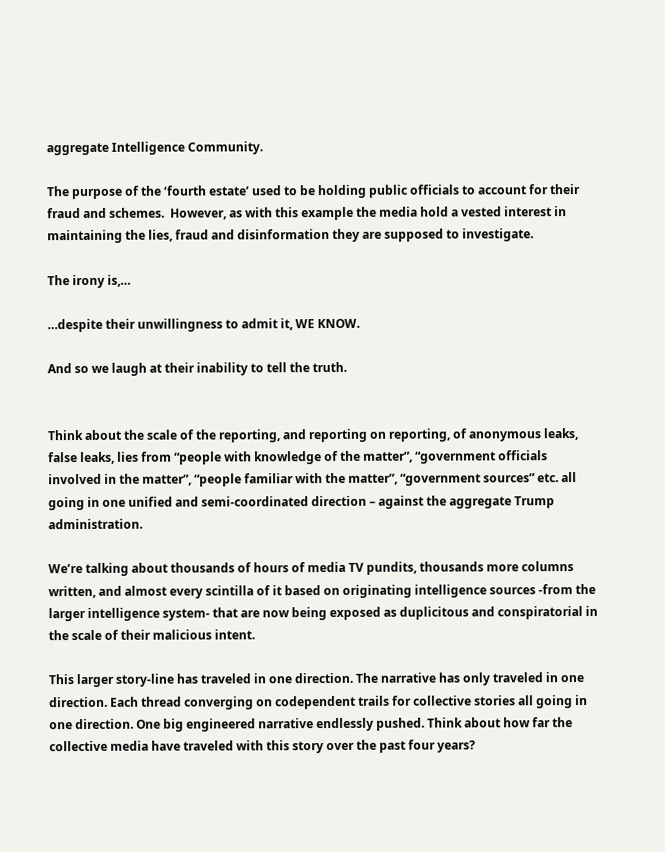aggregate Intelligence Community.

The purpose of the ‘fourth estate’ used to be holding public officials to account for their fraud and schemes.  However, as with this example the media hold a vested interest in maintaining the lies, fraud and disinformation they are supposed to investigate.

The irony is,…

…despite their unwillingness to admit it, WE KNOW.

And so we laugh at their inability to tell the truth.


Think about the scale of the reporting, and reporting on reporting, of anonymous leaks, false leaks, lies from “people with knowledge of the matter”, “government officials involved in the matter”, “people familiar with the matter”, “government sources” etc. all going in one unified and semi-coordinated direction – against the aggregate Trump administration.

We’re talking about thousands of hours of media TV pundits, thousands more columns written, and almost every scintilla of it based on originating intelligence sources -from the larger intelligence system- that are now being exposed as duplicitous and conspiratorial in the scale of their malicious intent.

This larger story-line has traveled in one direction. The narrative has only traveled in one direction. Each thread converging on codependent trails for collective stories all going in one direction. One big engineered narrative endlessly pushed. Think about how far the collective media have traveled with this story over the past four years?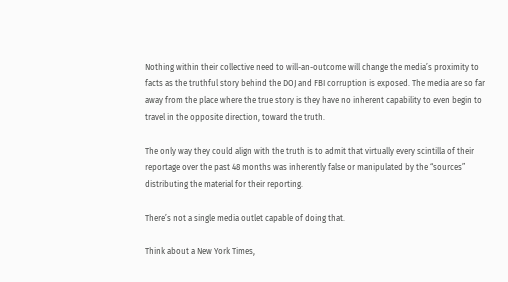Nothing within their collective need to will-an-outcome will change the media’s proximity to facts as the truthful story behind the DOJ and FBI corruption is exposed. The media are so far away from the place where the true story is they have no inherent capability to even begin to travel in the opposite direction, toward the truth.

The only way they could align with the truth is to admit that virtually every scintilla of their reportage over the past 48 months was inherently false or manipulated by the “sources” distributing the material for their reporting.

There’s not a single media outlet capable of doing that.

Think about a New York Times,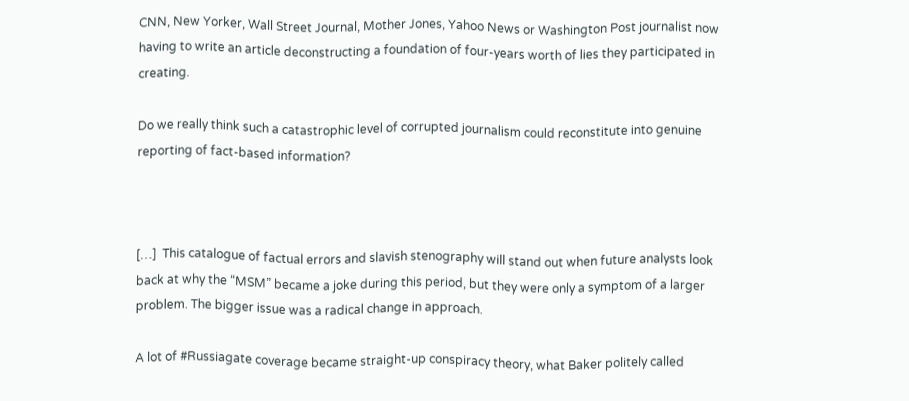CNN, New Yorker, Wall Street Journal, Mother Jones, Yahoo News or Washington Post journalist now having to write an article deconstructing a foundation of four-years worth of lies they participated in creating.

Do we really think such a catastrophic level of corrupted journalism could reconstitute into genuine reporting of fact-based information?



[…]  This catalogue of factual errors and slavish stenography will stand out when future analysts look back at why the “MSM” became a joke during this period, but they were only a symptom of a larger problem. The bigger issue was a radical change in approach.

A lot of #Russiagate coverage became straight-up conspiracy theory, what Baker politely called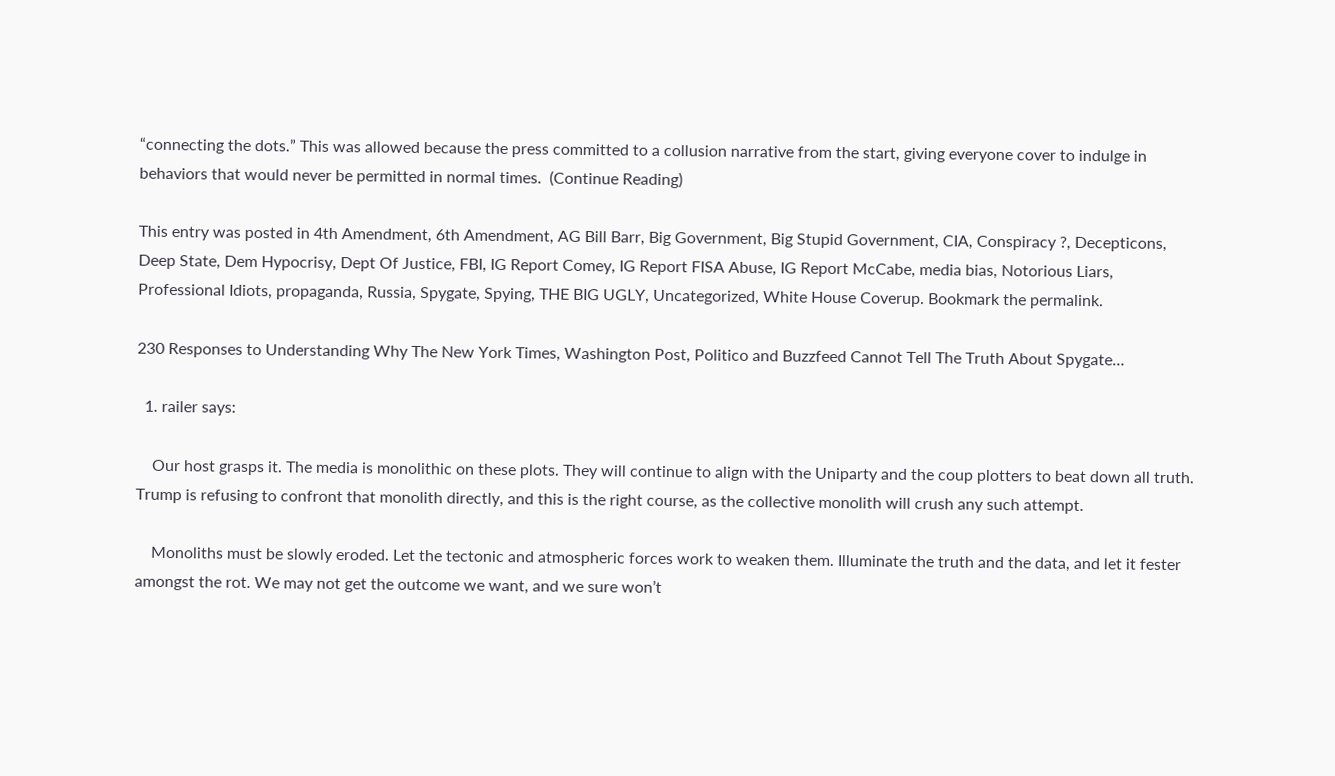“connecting the dots.” This was allowed because the press committed to a collusion narrative from the start, giving everyone cover to indulge in behaviors that would never be permitted in normal times.  (Continue Reading)

This entry was posted in 4th Amendment, 6th Amendment, AG Bill Barr, Big Government, Big Stupid Government, CIA, Conspiracy ?, Decepticons, Deep State, Dem Hypocrisy, Dept Of Justice, FBI, IG Report Comey, IG Report FISA Abuse, IG Report McCabe, media bias, Notorious Liars, Professional Idiots, propaganda, Russia, Spygate, Spying, THE BIG UGLY, Uncategorized, White House Coverup. Bookmark the permalink.

230 Responses to Understanding Why The New York Times, Washington Post, Politico and Buzzfeed Cannot Tell The Truth About Spygate…

  1. railer says:

    Our host grasps it. The media is monolithic on these plots. They will continue to align with the Uniparty and the coup plotters to beat down all truth. Trump is refusing to confront that monolith directly, and this is the right course, as the collective monolith will crush any such attempt.

    Monoliths must be slowly eroded. Let the tectonic and atmospheric forces work to weaken them. Illuminate the truth and the data, and let it fester amongst the rot. We may not get the outcome we want, and we sure won’t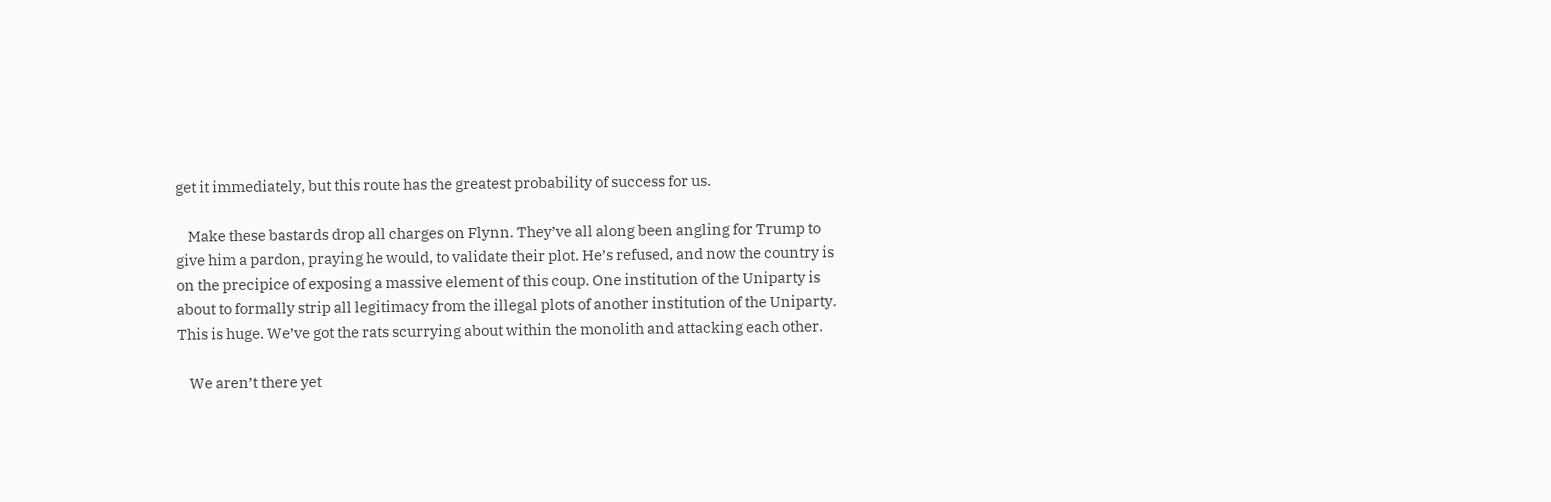get it immediately, but this route has the greatest probability of success for us.

    Make these bastards drop all charges on Flynn. They’ve all along been angling for Trump to give him a pardon, praying he would, to validate their plot. He’s refused, and now the country is on the precipice of exposing a massive element of this coup. One institution of the Uniparty is about to formally strip all legitimacy from the illegal plots of another institution of the Uniparty. This is huge. We’ve got the rats scurrying about within the monolith and attacking each other.

    We aren’t there yet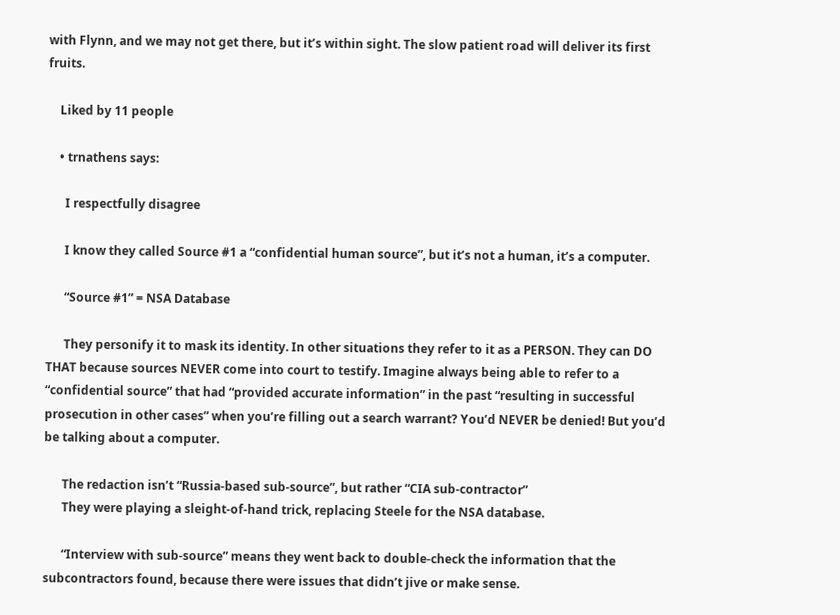with Flynn, and we may not get there, but it’s within sight. The slow patient road will deliver its first fruits.

    Liked by 11 people

    • trnathens says:

      I respectfully disagree

      I know they called Source #1 a “confidential human source”, but it’s not a human, it’s a computer.

      “Source #1” = NSA Database

      They personify it to mask its identity. In other situations they refer to it as a PERSON. They can DO THAT because sources NEVER come into court to testify. Imagine always being able to refer to a “confidential source” that had “provided accurate information” in the past “resulting in successful prosecution in other cases” when you’re filling out a search warrant? You’d NEVER be denied! But you’d be talking about a computer.

      The redaction isn’t “Russia-based sub-source”, but rather “CIA sub-contractor”
      They were playing a sleight-of-hand trick, replacing Steele for the NSA database.

      “Interview with sub-source” means they went back to double-check the information that the subcontractors found, because there were issues that didn’t jive or make sense.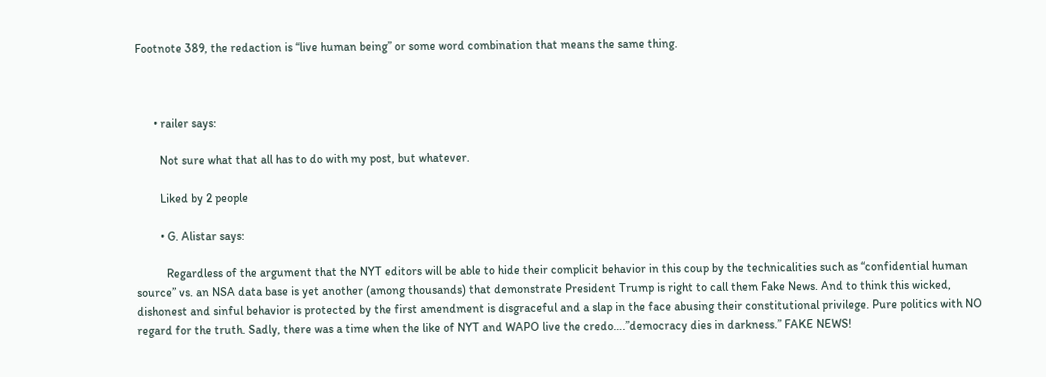Footnote 389, the redaction is “live human being” or some word combination that means the same thing.



      • railer says:

        Not sure what that all has to do with my post, but whatever.

        Liked by 2 people

        • G. Alistar says:

          Regardless of the argument that the NYT editors will be able to hide their complicit behavior in this coup by the technicalities such as “confidential human source” vs. an NSA data base is yet another (among thousands) that demonstrate President Trump is right to call them Fake News. And to think this wicked, dishonest and sinful behavior is protected by the first amendment is disgraceful and a slap in the face abusing their constitutional privilege. Pure politics with NO regard for the truth. Sadly, there was a time when the like of NYT and WAPO live the credo….”democracy dies in darkness.” FAKE NEWS!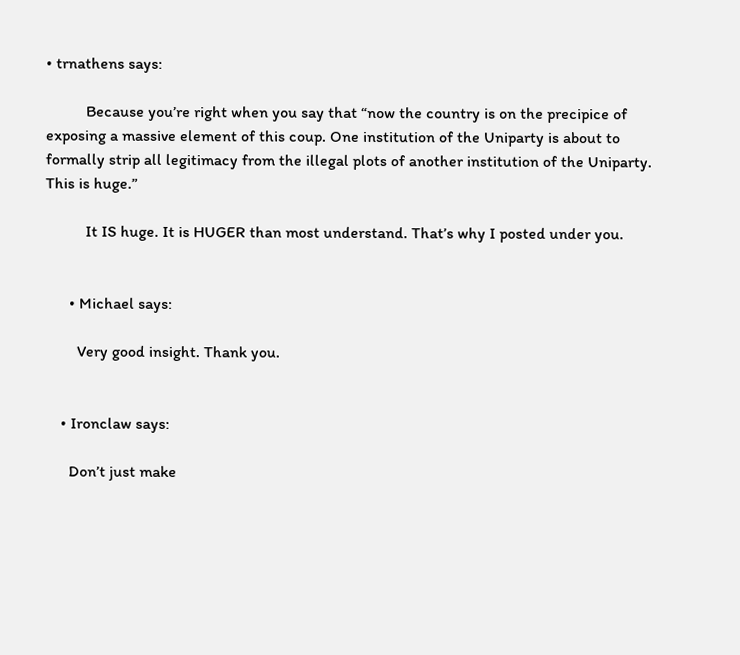• trnathens says:

          Because you’re right when you say that “now the country is on the precipice of exposing a massive element of this coup. One institution of the Uniparty is about to formally strip all legitimacy from the illegal plots of another institution of the Uniparty. This is huge.”

          It IS huge. It is HUGER than most understand. That’s why I posted under you.


      • Michael says:

        Very good insight. Thank you.


    • Ironclaw says:

      Don’t just make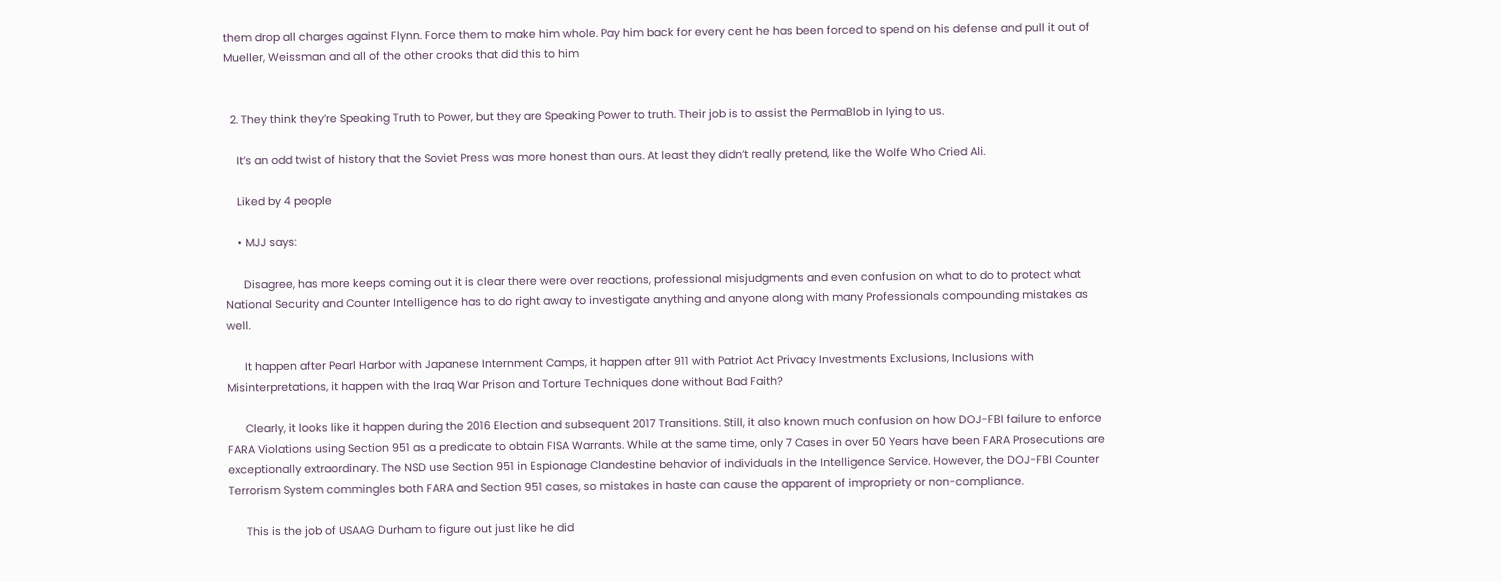them drop all charges against Flynn. Force them to make him whole. Pay him back for every cent he has been forced to spend on his defense and pull it out of Mueller, Weissman and all of the other crooks that did this to him


  2. They think they’re Speaking Truth to Power, but they are Speaking Power to truth. Their job is to assist the PermaBlob in lying to us.

    It’s an odd twist of history that the Soviet Press was more honest than ours. At least they didn’t really pretend, like the Wolfe Who Cried Ali.

    Liked by 4 people

    • MJJ says:

      Disagree, has more keeps coming out it is clear there were over reactions, professional misjudgments and even confusion on what to do to protect what National Security and Counter Intelligence has to do right away to investigate anything and anyone along with many Professionals compounding mistakes as well.

      It happen after Pearl Harbor with Japanese Internment Camps, it happen after 911 with Patriot Act Privacy Investments Exclusions, Inclusions with Misinterpretations, it happen with the Iraq War Prison and Torture Techniques done without Bad Faith?

      Clearly, it looks like it happen during the 2016 Election and subsequent 2017 Transitions. Still, it also known much confusion on how DOJ-FBI failure to enforce FARA Violations using Section 951 as a predicate to obtain FISA Warrants. While at the same time, only 7 Cases in over 50 Years have been FARA Prosecutions are exceptionally extraordinary. The NSD use Section 951 in Espionage Clandestine behavior of individuals in the Intelligence Service. However, the DOJ-FBI Counter Terrorism System commingles both FARA and Section 951 cases, so mistakes in haste can cause the apparent of impropriety or non-compliance.

      This is the job of USAAG Durham to figure out just like he did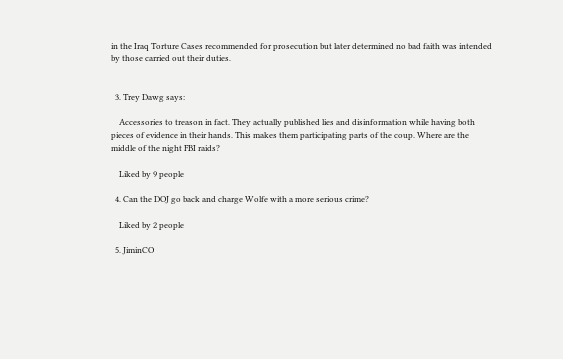in the Iraq Torture Cases recommended for prosecution but later determined no bad faith was intended by those carried out their duties.


  3. Trey Dawg says:

    Accessories to treason in fact. They actually published lies and disinformation while having both pieces of evidence in their hands. This makes them participating parts of the coup. Where are the middle of the night FBI raids?

    Liked by 9 people

  4. Can the DOJ go back and charge Wolfe with a more serious crime?

    Liked by 2 people

  5. JiminCO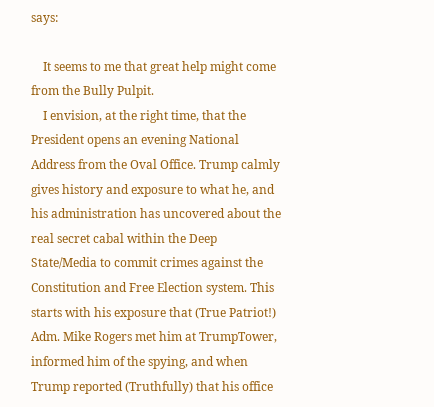says:

    It seems to me that great help might come from the Bully Pulpit.
    I envision, at the right time, that the President opens an evening National Address from the Oval Office. Trump calmly gives history and exposure to what he, and his administration has uncovered about the real secret cabal within the Deep State/Media to commit crimes against the Constitution and Free Election system. This starts with his exposure that (True Patriot!) Adm. Mike Rogers met him at TrumpTower, informed him of the spying, and when Trump reported (Truthfully) that his office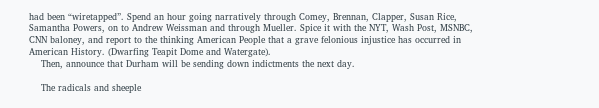had been “wiretapped”. Spend an hour going narratively through Comey, Brennan, Clapper, Susan Rice, Samantha Powers, on to Andrew Weissman and through Mueller. Spice it with the NYT, Wash Post, MSNBC, CNN baloney, and report to the thinking American People that a grave felonious injustice has occurred in American History. (Dwarfing Teapit Dome and Watergate).
    Then, announce that Durham will be sending down indictments the next day.

    The radicals and sheeple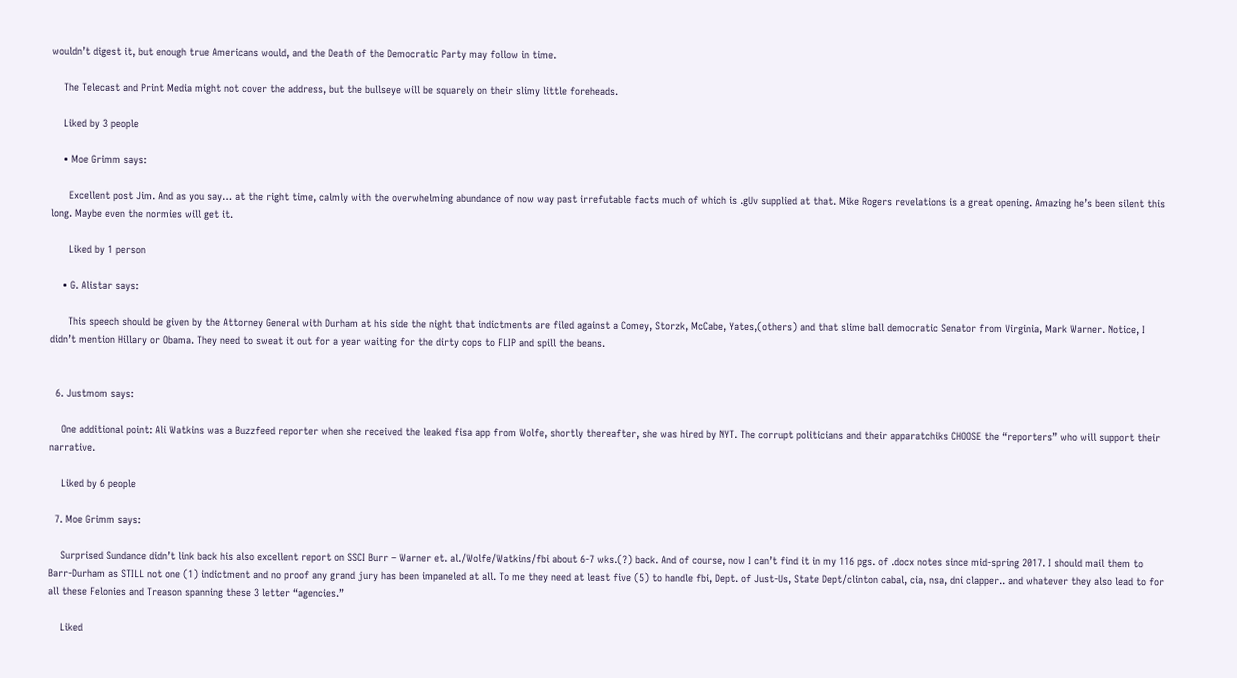wouldn’t digest it, but enough true Americans would, and the Death of the Democratic Party may follow in time.

    The Telecast and Print Media might not cover the address, but the bullseye will be squarely on their slimy little foreheads.

    Liked by 3 people

    • Moe Grimm says:

      Excellent post Jim. And as you say… at the right time, calmly with the overwhelming abundance of now way past irrefutable facts much of which is .gUv supplied at that. Mike Rogers revelations is a great opening. Amazing he’s been silent this long. Maybe even the normies will get it.

      Liked by 1 person

    • G. Alistar says:

      This speech should be given by the Attorney General with Durham at his side the night that indictments are filed against a Comey, Storzk, McCabe, Yates,(others) and that slime ball democratic Senator from Virginia, Mark Warner. Notice, I didn’t mention Hillary or Obama. They need to sweat it out for a year waiting for the dirty cops to FLIP and spill the beans.


  6. Justmom says:

    One additional point: Ali Watkins was a Buzzfeed reporter when she received the leaked fisa app from Wolfe, shortly thereafter, she was hired by NYT. The corrupt politicians and their apparatchiks CHOOSE the “reporters” who will support their narrative.

    Liked by 6 people

  7. Moe Grimm says:

    Surprised Sundance didn’t link back his also excellent report on SSCI Burr – Warner et. al./Wolfe/Watkins/fbi about 6-7 wks.(?) back. And of course, now I can’t find it in my 116 pgs. of .docx notes since mid-spring 2017. I should mail them to Barr-Durham as STILL not one (1) indictment and no proof any grand jury has been impaneled at all. To me they need at least five (5) to handle fbi, Dept. of Just-Us, State Dept/clinton cabal, cia, nsa, dni clapper.. and whatever they also lead to for all these Felonies and Treason spanning these 3 letter “agencies.”

    Liked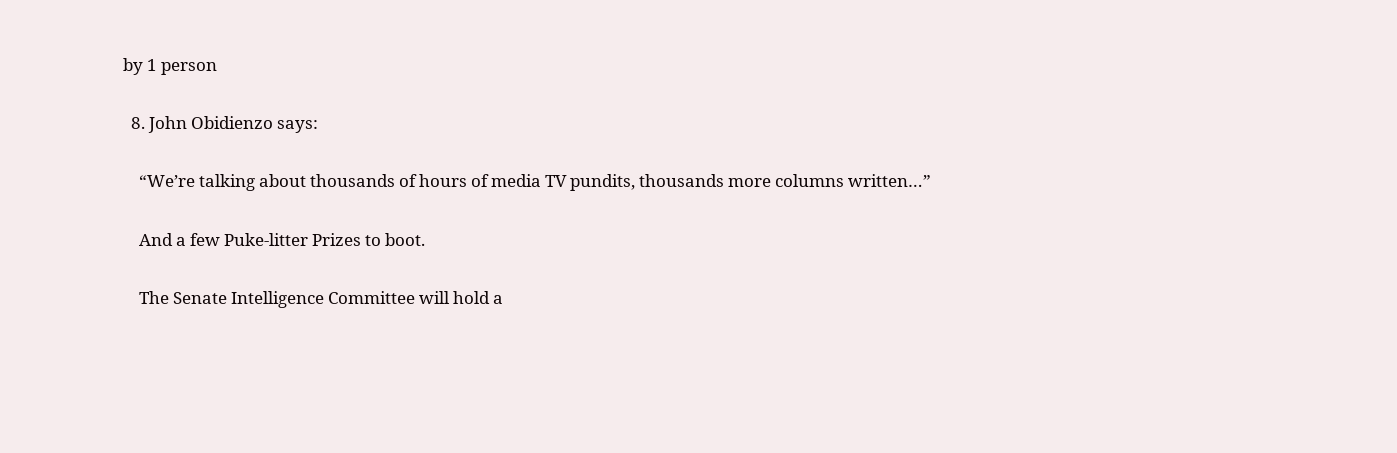by 1 person

  8. John Obidienzo says:

    “We’re talking about thousands of hours of media TV pundits, thousands more columns written…”

    And a few Puke-litter Prizes to boot.

    The Senate Intelligence Committee will hold a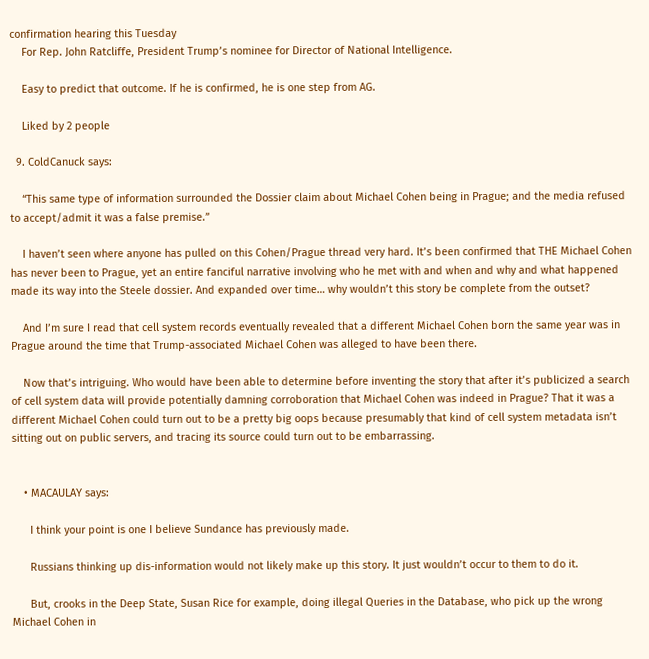confirmation hearing this Tuesday
    For Rep. John Ratcliffe, President Trump’s nominee for Director of National Intelligence.

    Easy to predict that outcome. If he is confirmed, he is one step from AG.

    Liked by 2 people

  9. ColdCanuck says:

    “This same type of information surrounded the Dossier claim about Michael Cohen being in Prague; and the media refused to accept/admit it was a false premise.”

    I haven’t seen where anyone has pulled on this Cohen/Prague thread very hard. It’s been confirmed that THE Michael Cohen has never been to Prague, yet an entire fanciful narrative involving who he met with and when and why and what happened made its way into the Steele dossier. And expanded over time… why wouldn’t this story be complete from the outset?

    And I’m sure I read that cell system records eventually revealed that a different Michael Cohen born the same year was in Prague around the time that Trump-associated Michael Cohen was alleged to have been there.

    Now that’s intriguing. Who would have been able to determine before inventing the story that after it’s publicized a search of cell system data will provide potentially damning corroboration that Michael Cohen was indeed in Prague? That it was a different Michael Cohen could turn out to be a pretty big oops because presumably that kind of cell system metadata isn’t sitting out on public servers, and tracing its source could turn out to be embarrassing.


    • MACAULAY says:

      I think your point is one I believe Sundance has previously made.

      Russians thinking up dis-information would not likely make up this story. It just wouldn’t occur to them to do it.

      But, crooks in the Deep State, Susan Rice for example, doing illegal Queries in the Database, who pick up the wrong Michael Cohen in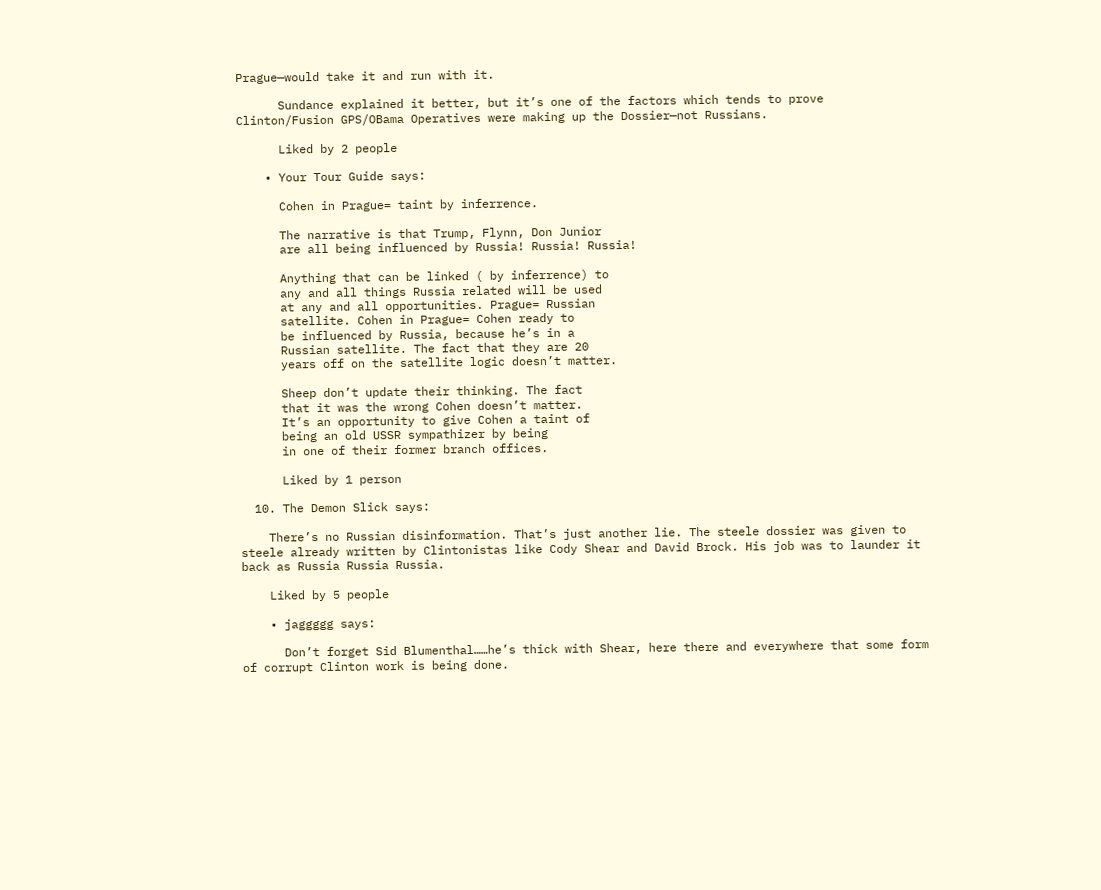Prague—would take it and run with it.

      Sundance explained it better, but it’s one of the factors which tends to prove Clinton/Fusion GPS/OBama Operatives were making up the Dossier—not Russians.

      Liked by 2 people

    • Your Tour Guide says:

      Cohen in Prague= taint by inferrence.

      The narrative is that Trump, Flynn, Don Junior
      are all being influenced by Russia! Russia! Russia!

      Anything that can be linked ( by inferrence) to
      any and all things Russia related will be used
      at any and all opportunities. Prague= Russian
      satellite. Cohen in Prague= Cohen ready to
      be influenced by Russia, because he’s in a
      Russian satellite. The fact that they are 20
      years off on the satellite logic doesn’t matter.

      Sheep don’t update their thinking. The fact
      that it was the wrong Cohen doesn’t matter.
      It’s an opportunity to give Cohen a taint of
      being an old USSR sympathizer by being
      in one of their former branch offices.

      Liked by 1 person

  10. The Demon Slick says:

    There’s no Russian disinformation. That’s just another lie. The steele dossier was given to steele already written by Clintonistas like Cody Shear and David Brock. His job was to launder it back as Russia Russia Russia.

    Liked by 5 people

    • jaggggg says:

      Don’t forget Sid Blumenthal……he’s thick with Shear, here there and everywhere that some form of corrupt Clinton work is being done.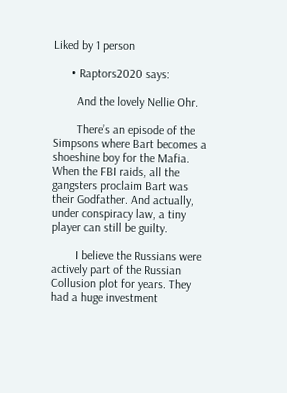Liked by 1 person

      • Raptors2020 says:

        And the lovely Nellie Ohr.

        There’s an episode of the Simpsons where Bart becomes a shoeshine boy for the Mafia. When the FBI raids, all the gangsters proclaim Bart was their Godfather. And actually, under conspiracy law, a tiny player can still be guilty.

        I believe the Russians were actively part of the Russian Collusion plot for years. They had a huge investment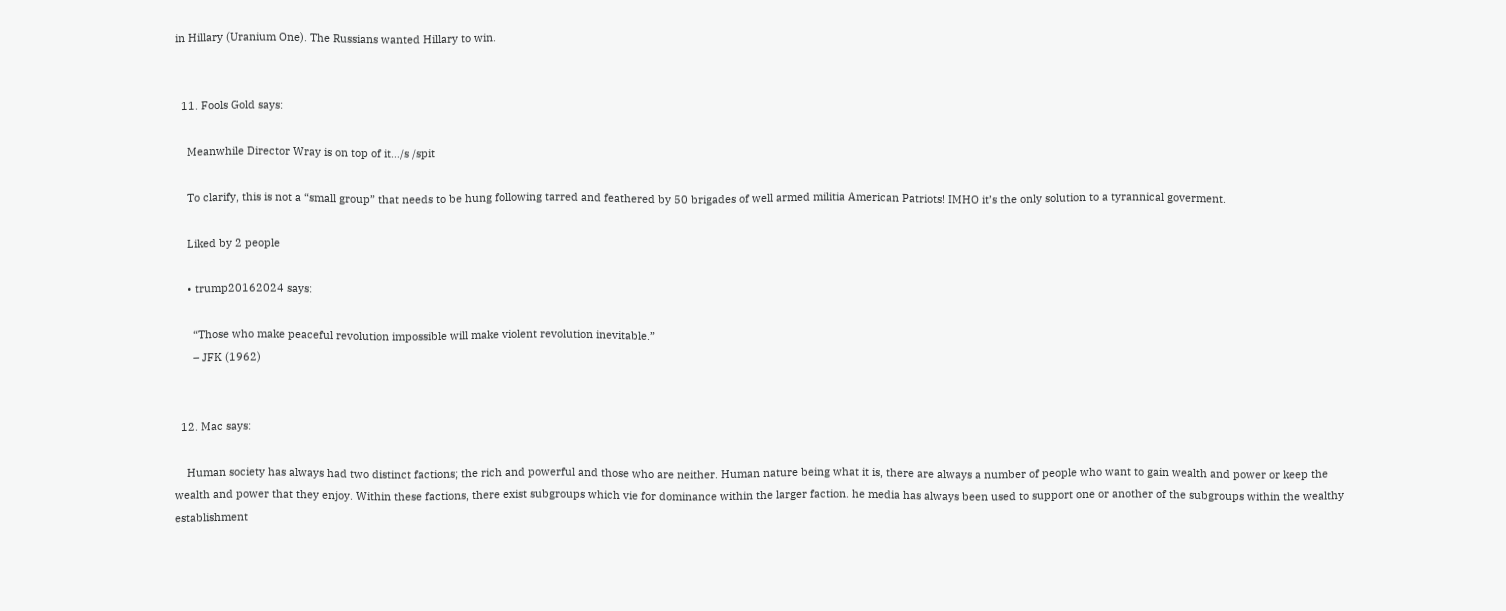in Hillary (Uranium One). The Russians wanted Hillary to win.


  11. Fools Gold says:

    Meanwhile Director Wray is on top of it…/s /spit

    To clarify, this is not a “small group” that needs to be hung following tarred and feathered by 50 brigades of well armed militia American Patriots! IMHO it’s the only solution to a tyrannical goverment.

    Liked by 2 people

    • trump20162024 says:

      “Those who make peaceful revolution impossible will make violent revolution inevitable.”
      – JFK (1962)


  12. Mac says:

    Human society has always had two distinct factions; the rich and powerful and those who are neither. Human nature being what it is, there are always a number of people who want to gain wealth and power or keep the wealth and power that they enjoy. Within these factions, there exist subgroups which vie for dominance within the larger faction. he media has always been used to support one or another of the subgroups within the wealthy establishment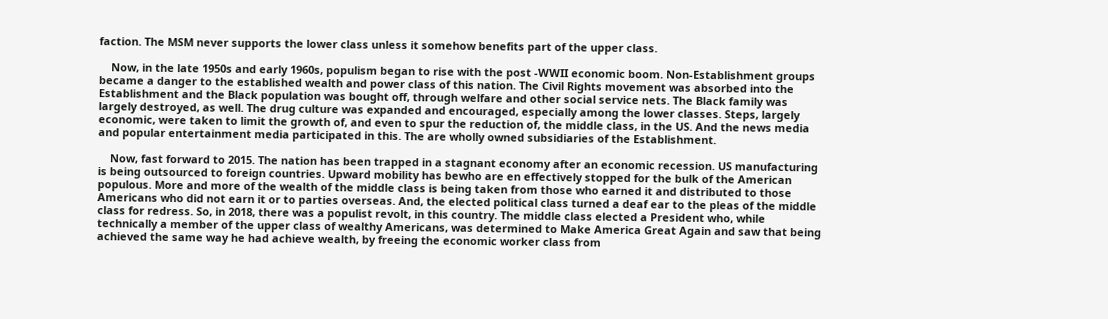faction. The MSM never supports the lower class unless it somehow benefits part of the upper class.

    Now, in the late 1950s and early 1960s, populism began to rise with the post -WWII economic boom. Non-Establishment groups became a danger to the established wealth and power class of this nation. The Civil Rights movement was absorbed into the Establishment and the Black population was bought off, through welfare and other social service nets. The Black family was largely destroyed, as well. The drug culture was expanded and encouraged, especially among the lower classes. Steps, largely economic, were taken to limit the growth of, and even to spur the reduction of, the middle class, in the US. And the news media and popular entertainment media participated in this. The are wholly owned subsidiaries of the Establishment.

    Now, fast forward to 2015. The nation has been trapped in a stagnant economy after an economic recession. US manufacturing is being outsourced to foreign countries. Upward mobility has bewho are en effectively stopped for the bulk of the American populous. More and more of the wealth of the middle class is being taken from those who earned it and distributed to those Americans who did not earn it or to parties overseas. And, the elected political class turned a deaf ear to the pleas of the middle class for redress. So, in 2018, there was a populist revolt, in this country. The middle class elected a President who, while technically a member of the upper class of wealthy Americans, was determined to Make America Great Again and saw that being achieved the same way he had achieve wealth, by freeing the economic worker class from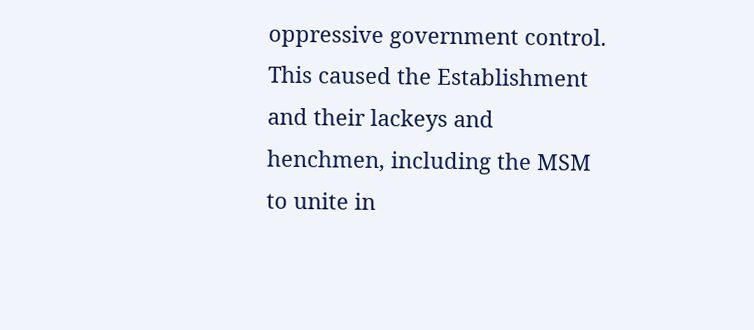oppressive government control. This caused the Establishment and their lackeys and henchmen, including the MSM to unite in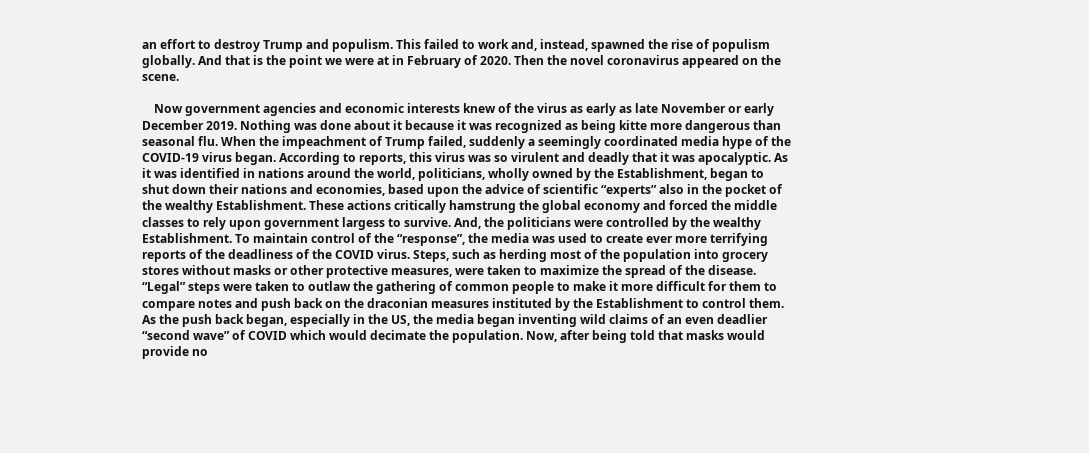an effort to destroy Trump and populism. This failed to work and, instead, spawned the rise of populism globally. And that is the point we were at in February of 2020. Then the novel coronavirus appeared on the scene.

    Now government agencies and economic interests knew of the virus as early as late November or early December 2019. Nothing was done about it because it was recognized as being kitte more dangerous than seasonal flu. When the impeachment of Trump failed, suddenly a seemingly coordinated media hype of the COVID-19 virus began. According to reports, this virus was so virulent and deadly that it was apocalyptic. As it was identified in nations around the world, politicians, wholly owned by the Establishment, began to shut down their nations and economies, based upon the advice of scientific “experts” also in the pocket of the wealthy Establishment. These actions critically hamstrung the global economy and forced the middle classes to rely upon government largess to survive. And, the politicians were controlled by the wealthy Establishment. To maintain control of the “response”, the media was used to create ever more terrifying reports of the deadliness of the COVID virus. Steps, such as herding most of the population into grocery stores without masks or other protective measures, were taken to maximize the spread of the disease. “Legal” steps were taken to outlaw the gathering of common people to make it more difficult for them to compare notes and push back on the draconian measures instituted by the Establishment to control them. As the push back began, especially in the US, the media began inventing wild claims of an even deadlier “second wave” of COVID which would decimate the population. Now, after being told that masks would provide no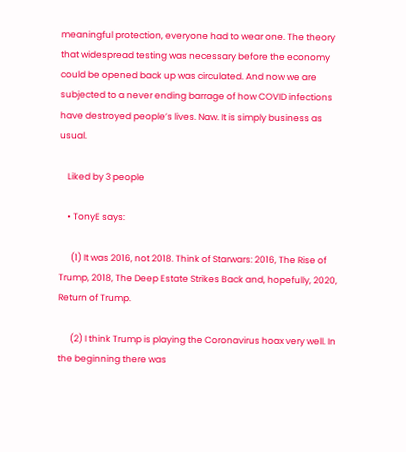meaningful protection, everyone had to wear one. The theory that widespread testing was necessary before the economy could be opened back up was circulated. And now we are subjected to a never ending barrage of how COVID infections have destroyed people’s lives. Naw. It is simply business as usual.

    Liked by 3 people

    • TonyE says:

      (1) It was 2016, not 2018. Think of Starwars: 2016, The Rise of Trump, 2018, The Deep Estate Strikes Back and, hopefully, 2020, Return of Trump.

      (2) I think Trump is playing the Coronavirus hoax very well. In the beginning there was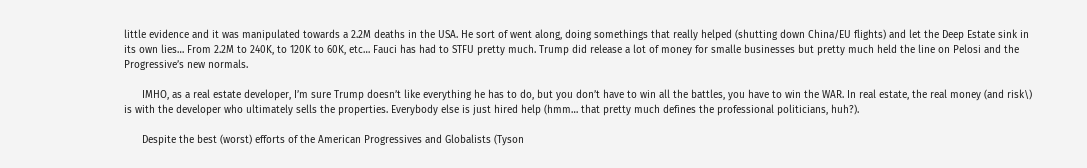little evidence and it was manipulated towards a 2.2M deaths in the USA. He sort of went along, doing somethings that really helped (shutting down China/EU flights) and let the Deep Estate sink in its own lies… From 2.2M to 240K, to 120K to 60K, etc… Fauci has had to STFU pretty much. Trump did release a lot of money for smalle businesses but pretty much held the line on Pelosi and the Progressive’s new normals.

      IMHO, as a real estate developer, I’m sure Trump doesn’t like everything he has to do, but you don’t have to win all the battles, you have to win the WAR. In real estate, the real money (and risk\) is with the developer who ultimately sells the properties. Everybody else is just hired help (hmm… that pretty much defines the professional politicians, huh?).

      Despite the best (worst) efforts of the American Progressives and Globalists (Tyson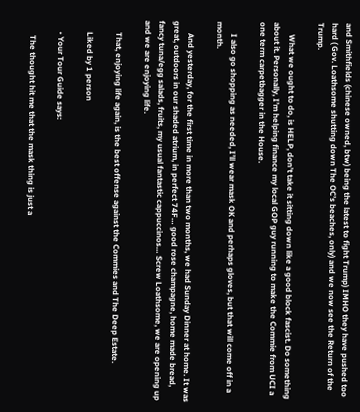and Smithfields (chinese owned, btw) being the latest to fight Trump) IMHO they have pushed too hard ( Gov. Loathsome shutting down The OC’s beaches, only) and we now see the Return of the Trump.

      What we ought to do, is HELP, don’t take it sitting down like a good block fascist. Do something about it. Personally, I’m helping finance my local GOP guy running to make the Commie from UCI a one term carpetbagger in the House.

      I also go shopping as needed, I’ll wear mask OK and perhaps gloves, but that will come off in a month.

      And yesterday, for the first time in more than two months, we had Sunday Dinner at home. It was great, outdoors in our shaded atrium, in perfect 74F… good rose champagne, home made bread, fancy tuna/egg salads, fruits, my usual fantastic cappuccinos… Screw Loathsome, we are opening up and we are enjoying life.

      That, enjoying life again, is the best offense against the Commies and The Deep Estate.

      Liked by 1 person

      • Your Tour Guide says:

        The thought hit me that the mask thing is just a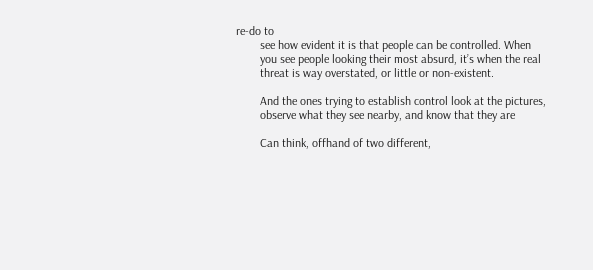re-do to
        see how evident it is that people can be controlled. When
        you see people looking their most absurd, it’s when the real
        threat is way overstated, or little or non-existent.

        And the ones trying to establish control look at the pictures,
        observe what they see nearby, and know that they are

        Can think, offhand of two different,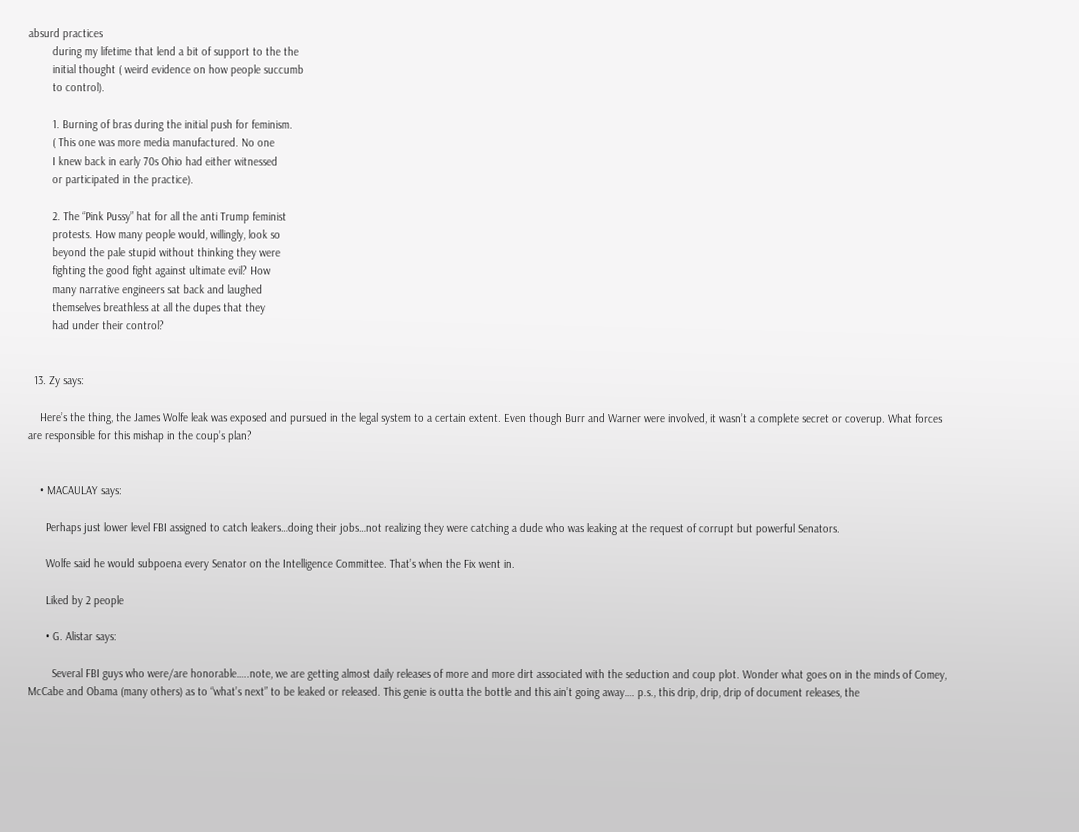absurd practices
        during my lifetime that lend a bit of support to the the
        initial thought ( weird evidence on how people succumb
        to control).

        1. Burning of bras during the initial push for feminism.
        ( This one was more media manufactured. No one
        I knew back in early 70s Ohio had either witnessed
        or participated in the practice).

        2. The “Pink Pussy” hat for all the anti Trump feminist
        protests. How many people would, willingly, look so
        beyond the pale stupid without thinking they were
        fighting the good fight against ultimate evil? How
        many narrative engineers sat back and laughed
        themselves breathless at all the dupes that they
        had under their control?


  13. Zy says:

    Here’s the thing, the James Wolfe leak was exposed and pursued in the legal system to a certain extent. Even though Burr and Warner were involved, it wasn’t a complete secret or coverup. What forces are responsible for this mishap in the coup’s plan?


    • MACAULAY says:

      Perhaps just lower level FBI assigned to catch leakers…doing their jobs…not realizing they were catching a dude who was leaking at the request of corrupt but powerful Senators.

      Wolfe said he would subpoena every Senator on the Intelligence Committee. That’s when the Fix went in.

      Liked by 2 people

      • G. Alistar says:

        Several FBI guys who were/are honorable…..note, we are getting almost daily releases of more and more dirt associated with the seduction and coup plot. Wonder what goes on in the minds of Comey, McCabe and Obama (many others) as to “what’s next” to be leaked or released. This genie is outta the bottle and this ain’t going away…. p.s., this drip, drip, drip of document releases, the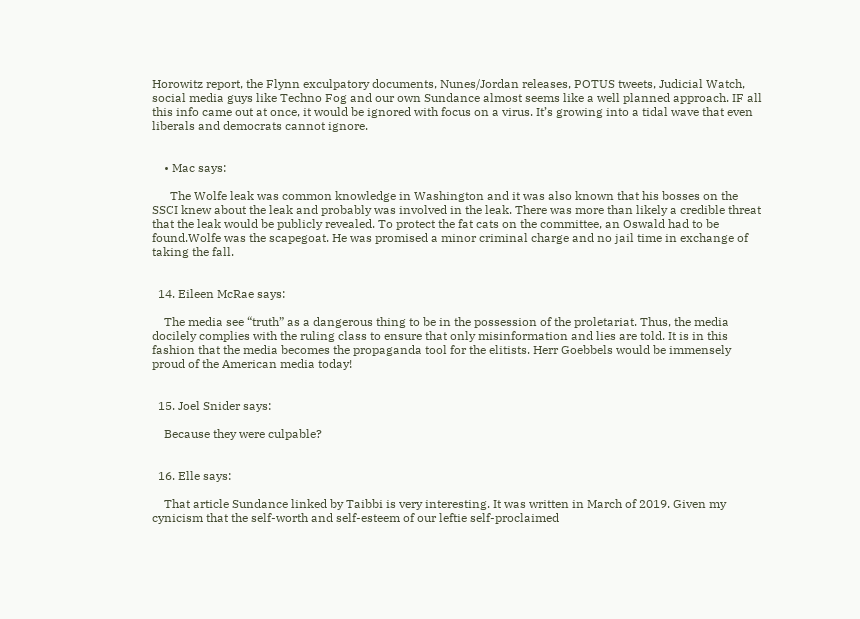Horowitz report, the Flynn exculpatory documents, Nunes/Jordan releases, POTUS tweets, Judicial Watch, social media guys like Techno Fog and our own Sundance almost seems like a well planned approach. IF all this info came out at once, it would be ignored with focus on a virus. It’s growing into a tidal wave that even liberals and democrats cannot ignore.


    • Mac says:

      The Wolfe leak was common knowledge in Washington and it was also known that his bosses on the SSCI knew about the leak and probably was involved in the leak. There was more than likely a credible threat that the leak would be publicly revealed. To protect the fat cats on the committee, an Oswald had to be found.Wolfe was the scapegoat. He was promised a minor criminal charge and no jail time in exchange of taking the fall.


  14. Eileen McRae says:

    The media see “truth” as a dangerous thing to be in the possession of the proletariat. Thus, the media docilely complies with the ruling class to ensure that only misinformation and lies are told. It is in this fashion that the media becomes the propaganda tool for the elitists. Herr Goebbels would be immensely proud of the American media today!


  15. Joel Snider says:

    Because they were culpable?


  16. Elle says:

    That article Sundance linked by Taibbi is very interesting. It was written in March of 2019. Given my cynicism that the self-worth and self-esteem of our leftie self-proclaimed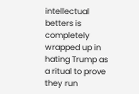intellectual betters is completely wrapped up in hating Trump as a ritual to prove they run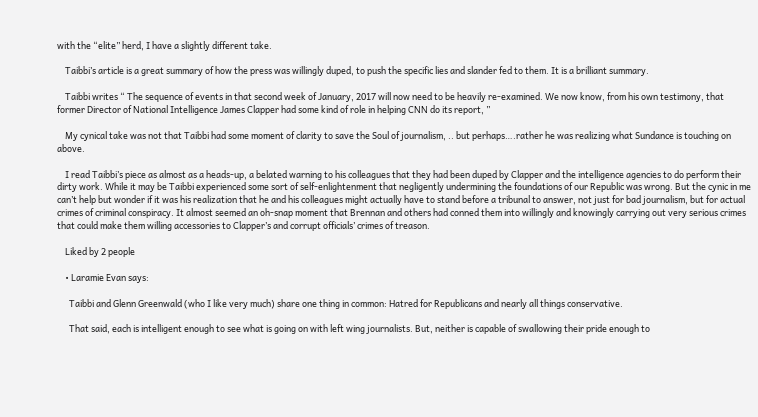with the “elite” herd, I have a slightly different take.

    Taibbi’s article is a great summary of how the press was willingly duped, to push the specific lies and slander fed to them. It is a brilliant summary.

    Taibbi writes “ The sequence of events in that second week of January, 2017 will now need to be heavily re-examined. We now know, from his own testimony, that former Director of National Intelligence James Clapper had some kind of role in helping CNN do its report, ”

    My cynical take was not that Taibbi had some moment of clarity to save the Soul of journalism, .. but perhaps….rather he was realizing what Sundance is touching on above.

    I read Taibbi’s piece as almost as a heads-up, a belated warning to his colleagues that they had been duped by Clapper and the intelligence agencies to do perform their dirty work. While it may be Taibbi experienced some sort of self-enlightenment that negligently undermining the foundations of our Republic was wrong. But the cynic in me can’t help but wonder if it was his realization that he and his colleagues might actually have to stand before a tribunal to answer, not just for bad journalism, but for actual crimes of criminal conspiracy. It almost seemed an oh-snap moment that Brennan and others had conned them into willingly and knowingly carrying out very serious crimes that could make them willing accessories to Clapper’s and corrupt officials’ crimes of treason.

    Liked by 2 people

    • Laramie Evan says:

      Taibbi and Glenn Greenwald (who I like very much) share one thing in common: Hatred for Republicans and nearly all things conservative.

      That said, each is intelligent enough to see what is going on with left wing journalists. But, neither is capable of swallowing their pride enough to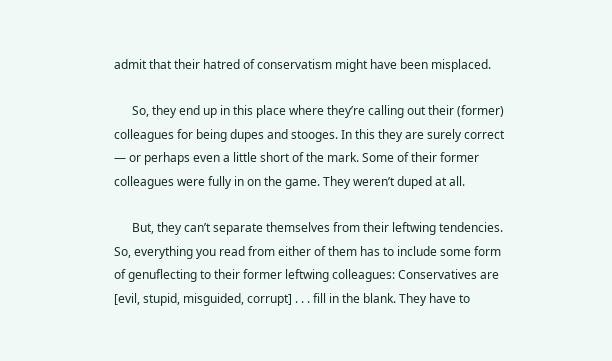admit that their hatred of conservatism might have been misplaced.

      So, they end up in this place where they’re calling out their (former) colleagues for being dupes and stooges. In this they are surely correct — or perhaps even a little short of the mark. Some of their former colleagues were fully in on the game. They weren’t duped at all.

      But, they can’t separate themselves from their leftwing tendencies. So, everything you read from either of them has to include some form of genuflecting to their former leftwing colleagues: Conservatives are [evil, stupid, misguided, corrupt] . . . fill in the blank. They have to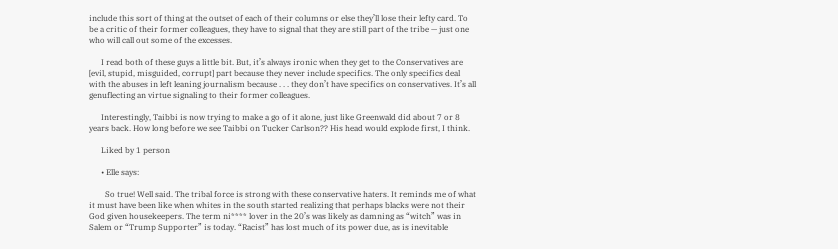include this sort of thing at the outset of each of their columns or else they’ll lose their lefty card. To be a critic of their former colleagues, they have to signal that they are still part of the tribe — just one who will call out some of the excesses.

      I read both of these guys a little bit. But, it’s always ironic when they get to the Conservatives are [evil, stupid, misguided, corrupt] part because they never include specifics. The only specifics deal with the abuses in left leaning journalism because . . . they don’t have specifics on conservatives. It’s all genuflecting an virtue signaling to their former colleagues.

      Interestingly, Taibbi is now trying to make a go of it alone, just like Greenwald did about 7 or 8 years back. How long before we see Taibbi on Tucker Carlson?? His head would explode first, I think.

      Liked by 1 person

      • Elle says:

        So true! Well said. The tribal force is strong with these conservative haters. It reminds me of what it must have been like when whites in the south started realizing that perhaps blacks were not their God given housekeepers. The term ni**** lover in the 20’s was likely as damning as “witch” was in Salem or “Trump Supporter” is today. “Racist” has lost much of its power due, as is inevitable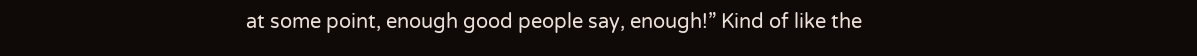at some point, enough good people say, enough!” Kind of like the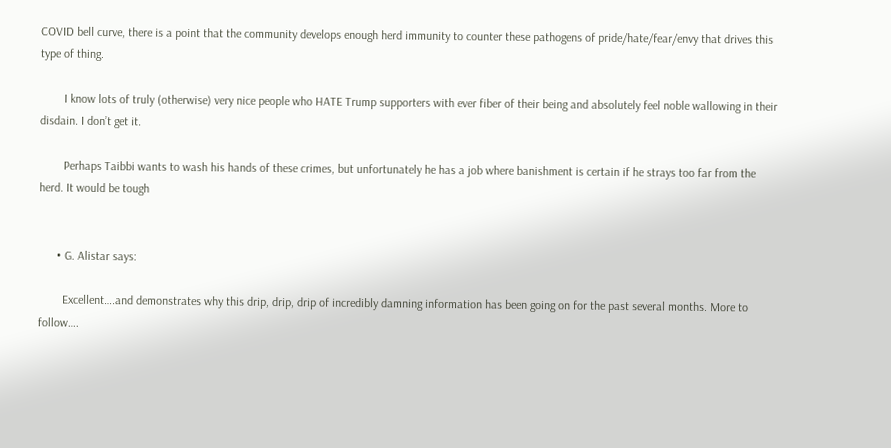COVID bell curve, there is a point that the community develops enough herd immunity to counter these pathogens of pride/hate/fear/envy that drives this type of thing.

        I know lots of truly (otherwise) very nice people who HATE Trump supporters with ever fiber of their being and absolutely feel noble wallowing in their disdain. I don’t get it.

        Perhaps Taibbi wants to wash his hands of these crimes, but unfortunately he has a job where banishment is certain if he strays too far from the herd. It would be tough


      • G. Alistar says:

        Excellent….and demonstrates why this drip, drip, drip of incredibly damning information has been going on for the past several months. More to follow….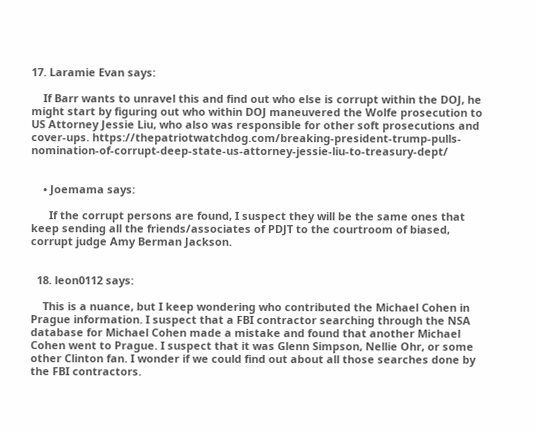17. Laramie Evan says:

    If Barr wants to unravel this and find out who else is corrupt within the DOJ, he might start by figuring out who within DOJ maneuvered the Wolfe prosecution to US Attorney Jessie Liu, who also was responsible for other soft prosecutions and cover-ups. https://thepatriotwatchdog.com/breaking-president-trump-pulls-nomination-of-corrupt-deep-state-us-attorney-jessie-liu-to-treasury-dept/


    • Joemama says:

      If the corrupt persons are found, I suspect they will be the same ones that keep sending all the friends/associates of PDJT to the courtroom of biased, corrupt judge Amy Berman Jackson.


  18. leon0112 says:

    This is a nuance, but I keep wondering who contributed the Michael Cohen in Prague information. I suspect that a FBI contractor searching through the NSA database for Michael Cohen made a mistake and found that another Michael Cohen went to Prague. I suspect that it was Glenn Simpson, Nellie Ohr, or some other Clinton fan. I wonder if we could find out about all those searches done by the FBI contractors.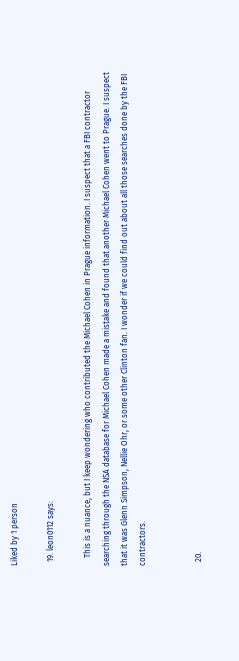Liked by 1 person

  19. leon0112 says:

    This is a nuance, but I keep wondering who contributed the Michael Cohen in Prague information. I suspect that a FBI contractor searching through the NSA database for Michael Cohen made a mistake and found that another Michael Cohen went to Prague. I suspect that it was Glenn Simpson, Nellie Ohr, or some other Clinton fan. I wonder if we could find out about all those searches done by the FBI contractors.


  20.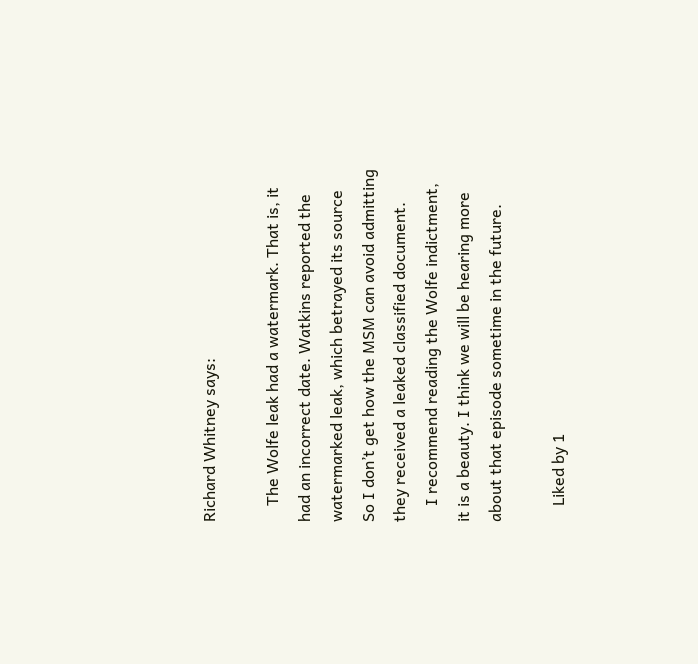Richard Whitney says:

    The Wolfe leak had a watermark. That is, it had an incorrect date. Watkins reported the watermarked leak, which betrayed its source So I don’t get how the MSM can avoid admitting they received a leaked classified document.
    I recommend reading the Wolfe indictment, it is a beauty. I think we will be hearing more about that episode sometime in the future.

    Liked by 1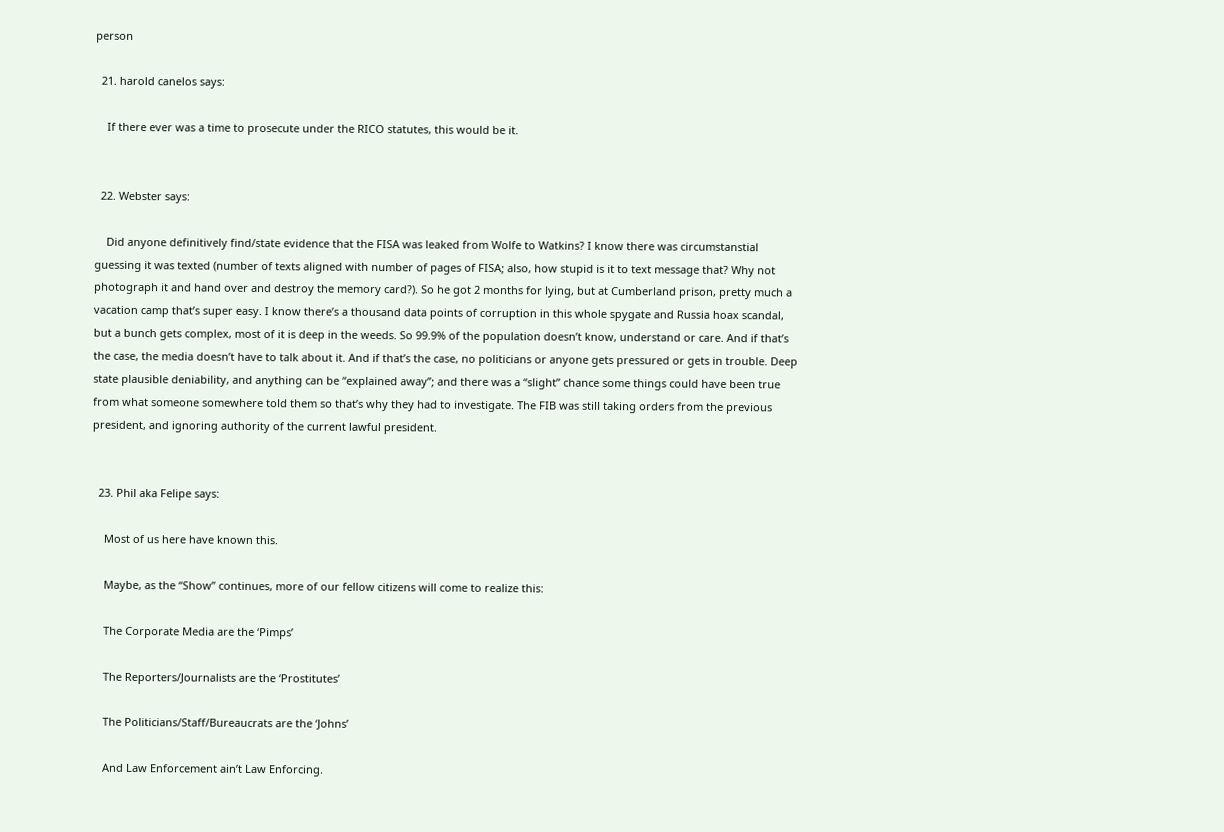person

  21. harold canelos says:

    If there ever was a time to prosecute under the RICO statutes, this would be it.


  22. Webster says:

    Did anyone definitively find/state evidence that the FISA was leaked from Wolfe to Watkins? I know there was circumstanstial guessing it was texted (number of texts aligned with number of pages of FISA; also, how stupid is it to text message that? Why not photograph it and hand over and destroy the memory card?). So he got 2 months for lying, but at Cumberland prison, pretty much a vacation camp that’s super easy. I know there’s a thousand data points of corruption in this whole spygate and Russia hoax scandal, but a bunch gets complex, most of it is deep in the weeds. So 99.9% of the population doesn’t know, understand or care. And if that’s the case, the media doesn’t have to talk about it. And if that’s the case, no politicians or anyone gets pressured or gets in trouble. Deep state plausible deniability, and anything can be “explained away”; and there was a “slight” chance some things could have been true from what someone somewhere told them so that’s why they had to investigate. The FIB was still taking orders from the previous president, and ignoring authority of the current lawful president.


  23. Phil aka Felipe says:

    Most of us here have known this.

    Maybe, as the “Show” continues, more of our fellow citizens will come to realize this:

    The Corporate Media are the ‘Pimps’

    The Reporters/Journalists are the ‘Prostitutes’

    The Politicians/Staff/Bureaucrats are the ‘Johns’

    And Law Enforcement ain’t Law Enforcing.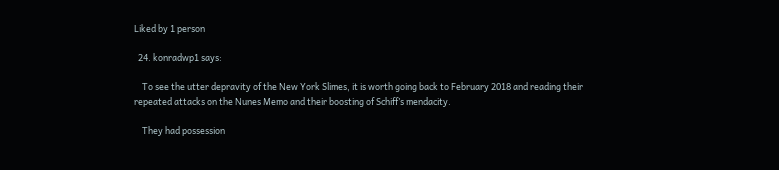Liked by 1 person

  24. konradwp1 says:

    To see the utter depravity of the New York Slimes, it is worth going back to February 2018 and reading their repeated attacks on the Nunes Memo and their boosting of Schiff’s mendacity.

    They had possession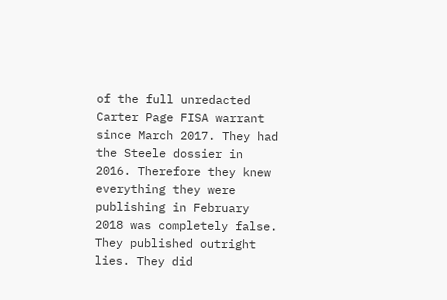of the full unredacted Carter Page FISA warrant since March 2017. They had the Steele dossier in 2016. Therefore they knew everything they were publishing in February 2018 was completely false. They published outright lies. They did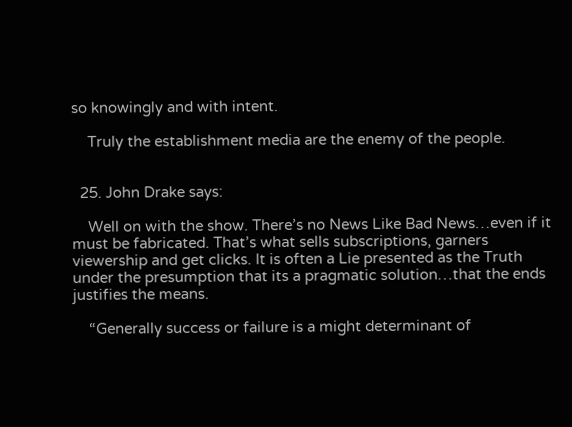so knowingly and with intent.

    Truly the establishment media are the enemy of the people.


  25. John Drake says:

    Well on with the show. There’s no News Like Bad News…even if it must be fabricated. That’s what sells subscriptions, garners viewership and get clicks. It is often a Lie presented as the Truth under the presumption that its a pragmatic solution…that the ends justifies the means.

    “Generally success or failure is a might determinant of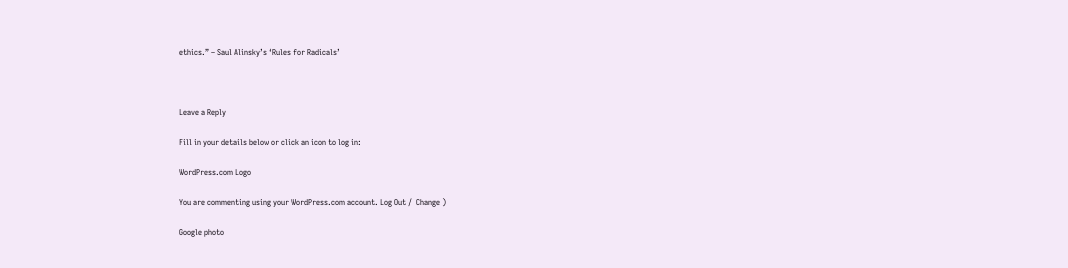ethics.” – Saul Alinsky’s ‘Rules for Radicals’



Leave a Reply

Fill in your details below or click an icon to log in:

WordPress.com Logo

You are commenting using your WordPress.com account. Log Out /  Change )

Google photo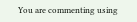You are commenting using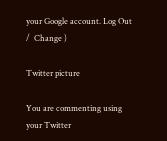your Google account. Log Out /  Change )

Twitter picture

You are commenting using your Twitter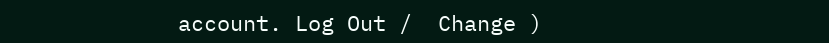account. Log Out /  Change )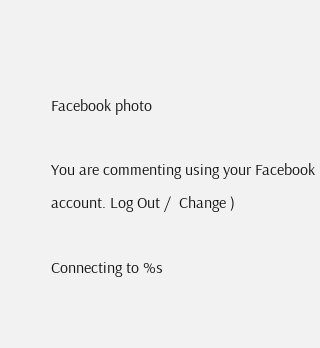Facebook photo

You are commenting using your Facebook account. Log Out /  Change )

Connecting to %s